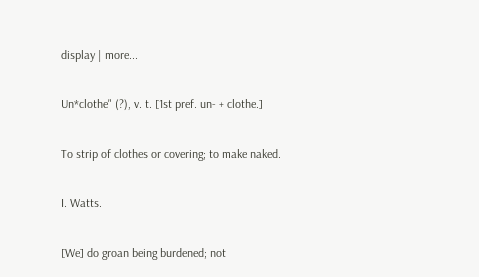display | more...

Un*clothe" (?), v. t. [1st pref. un- + clothe.]

To strip of clothes or covering; to make naked.

I. Watts.

[We] do groan being burdened; not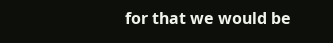for that we would be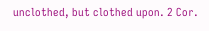unclothed, but clothed upon. 2 Cor.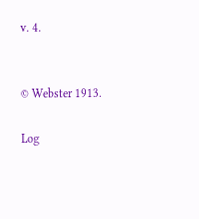v. 4.


© Webster 1913.

Log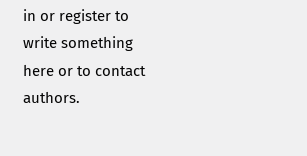in or register to write something here or to contact authors.